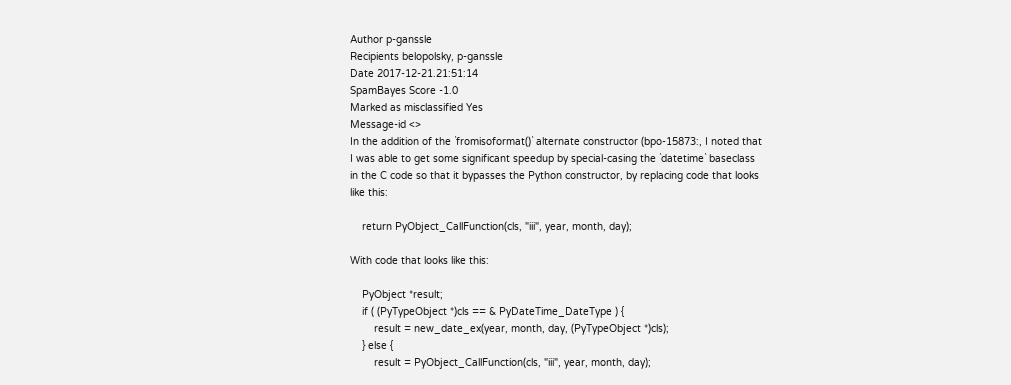Author p-ganssle
Recipients belopolsky, p-ganssle
Date 2017-12-21.21:51:14
SpamBayes Score -1.0
Marked as misclassified Yes
Message-id <>
In the addition of the `fromisoformat()` alternate constructor (bpo-15873:, I noted that I was able to get some significant speedup by special-casing the `datetime` baseclass in the C code so that it bypasses the Python constructor, by replacing code that looks like this:

    return PyObject_CallFunction(cls, "iii", year, month, day);

With code that looks like this:

    PyObject *result;
    if ( (PyTypeObject *)cls == & PyDateTime_DateType ) {
        result = new_date_ex(year, month, day, (PyTypeObject *)cls);
    } else {
        result = PyObject_CallFunction(cls, "iii", year, month, day);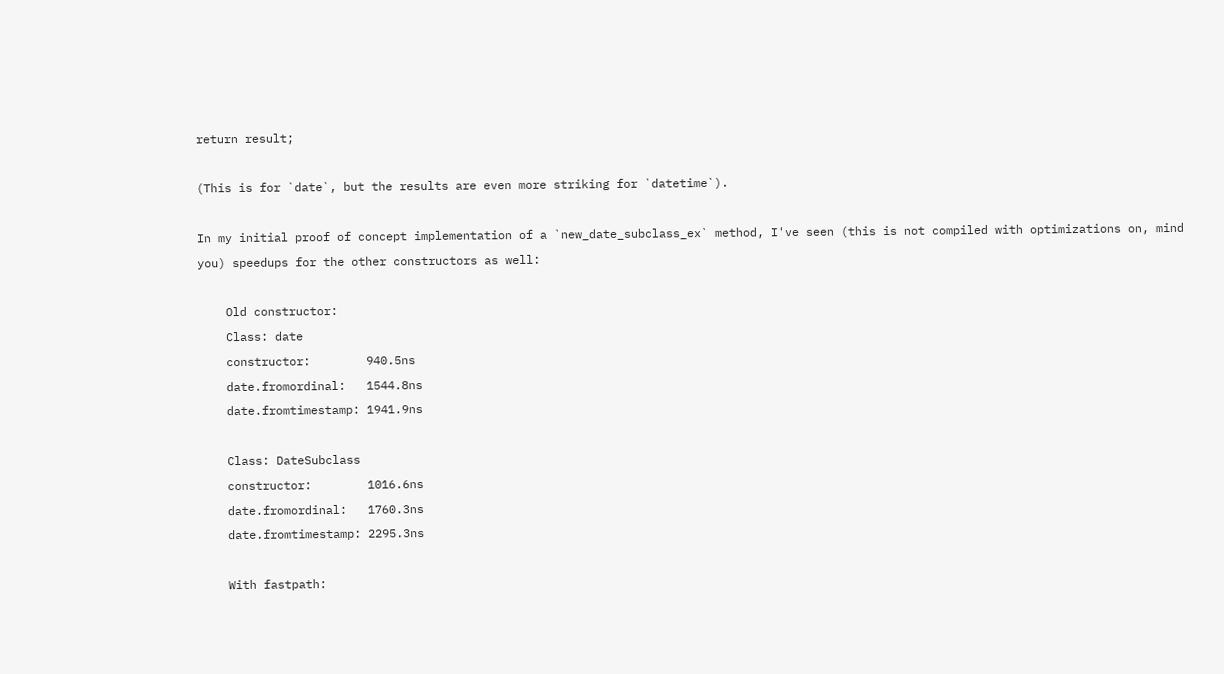return result;

(This is for `date`, but the results are even more striking for `datetime`).

In my initial proof of concept implementation of a `new_date_subclass_ex` method, I've seen (this is not compiled with optimizations on, mind you) speedups for the other constructors as well:

    Old constructor:
    Class: date
    constructor:        940.5ns
    date.fromordinal:   1544.8ns
    date.fromtimestamp: 1941.9ns

    Class: DateSubclass
    constructor:        1016.6ns
    date.fromordinal:   1760.3ns
    date.fromtimestamp: 2295.3ns

    With fastpath: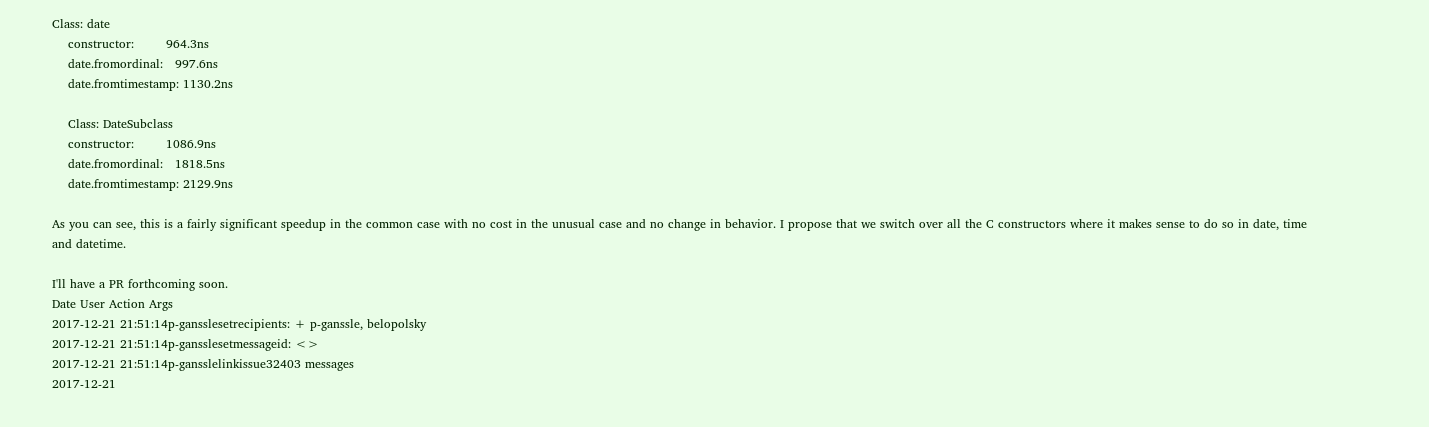Class: date
    constructor:        964.3ns
    date.fromordinal:   997.6ns
    date.fromtimestamp: 1130.2ns

    Class: DateSubclass
    constructor:        1086.9ns
    date.fromordinal:   1818.5ns
    date.fromtimestamp: 2129.9ns

As you can see, this is a fairly significant speedup in the common case with no cost in the unusual case and no change in behavior. I propose that we switch over all the C constructors where it makes sense to do so in date, time and datetime.

I'll have a PR forthcoming soon.
Date User Action Args
2017-12-21 21:51:14p-gansslesetrecipients: + p-ganssle, belopolsky
2017-12-21 21:51:14p-gansslesetmessageid: <>
2017-12-21 21:51:14p-gansslelinkissue32403 messages
2017-12-21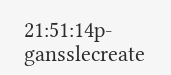21:51:14p-gansslecreate